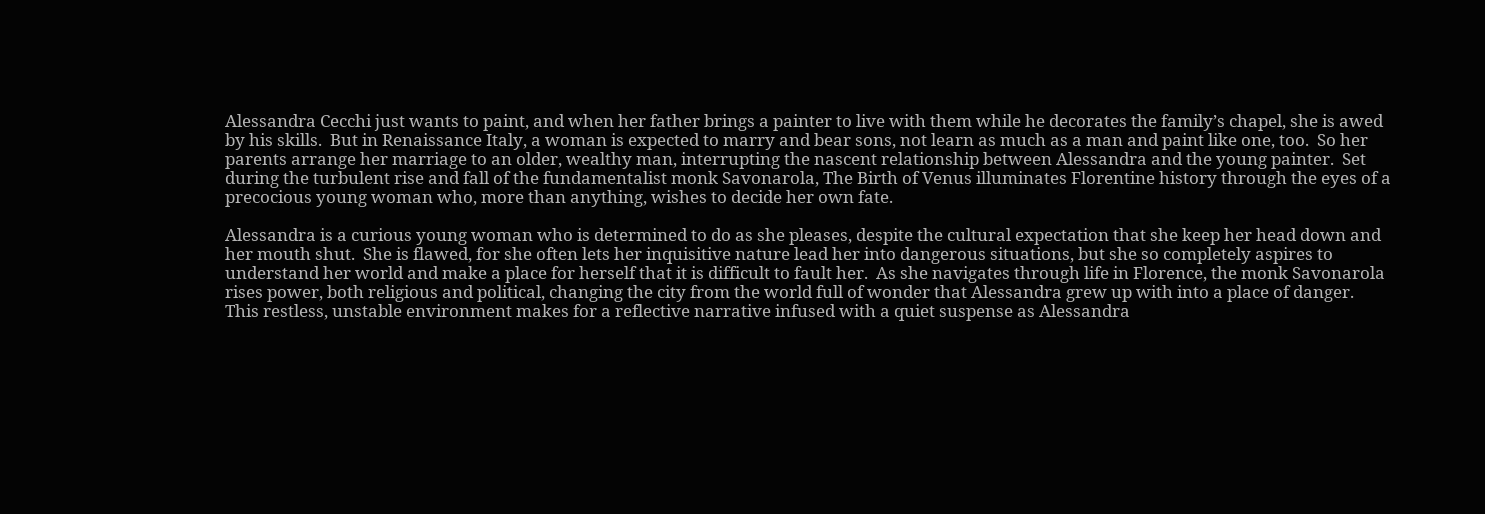Alessandra Cecchi just wants to paint, and when her father brings a painter to live with them while he decorates the family’s chapel, she is awed by his skills.  But in Renaissance Italy, a woman is expected to marry and bear sons, not learn as much as a man and paint like one, too.  So her parents arrange her marriage to an older, wealthy man, interrupting the nascent relationship between Alessandra and the young painter.  Set during the turbulent rise and fall of the fundamentalist monk Savonarola, The Birth of Venus illuminates Florentine history through the eyes of a precocious young woman who, more than anything, wishes to decide her own fate.

Alessandra is a curious young woman who is determined to do as she pleases, despite the cultural expectation that she keep her head down and her mouth shut.  She is flawed, for she often lets her inquisitive nature lead her into dangerous situations, but she so completely aspires to understand her world and make a place for herself that it is difficult to fault her.  As she navigates through life in Florence, the monk Savonarola rises power, both religious and political, changing the city from the world full of wonder that Alessandra grew up with into a place of danger.  This restless, unstable environment makes for a reflective narrative infused with a quiet suspense as Alessandra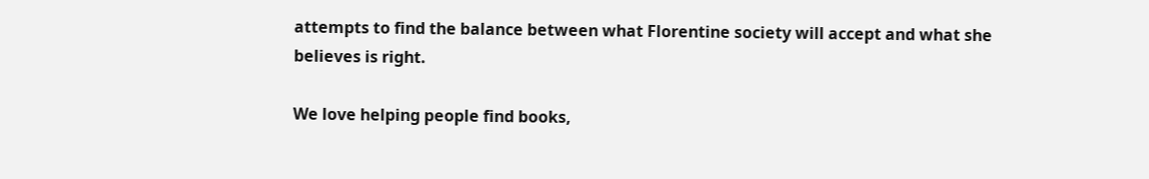attempts to find the balance between what Florentine society will accept and what she believes is right.

We love helping people find books,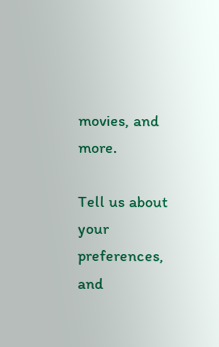movies, and more.

Tell us about your preferences, and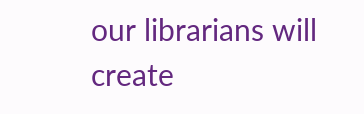our librarians will create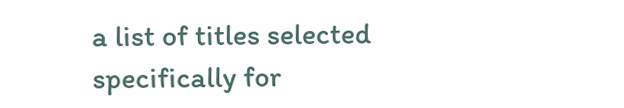a list of titles selected specifically for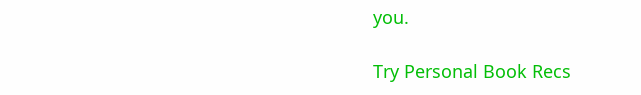you.

Try Personal Book Recs